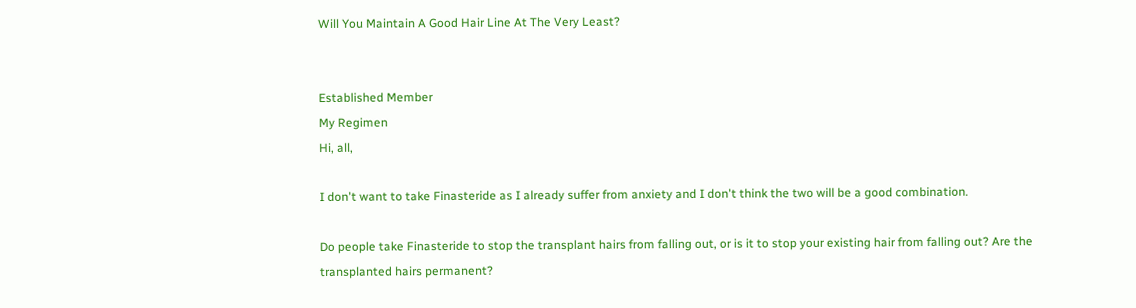Will You Maintain A Good Hair Line At The Very Least?


Established Member
My Regimen
Hi, all,

I don't want to take Finasteride as I already suffer from anxiety and I don't think the two will be a good combination.

Do people take Finasteride to stop the transplant hairs from falling out, or is it to stop your existing hair from falling out? Are the transplanted hairs permanent?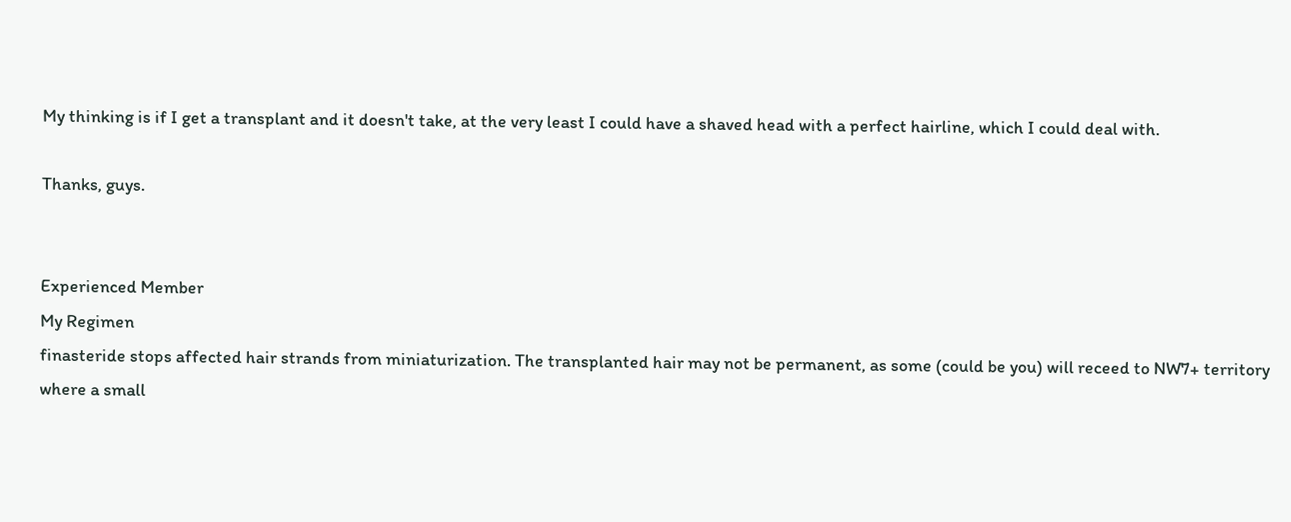My thinking is if I get a transplant and it doesn't take, at the very least I could have a shaved head with a perfect hairline, which I could deal with.

Thanks, guys.


Experienced Member
My Regimen
finasteride stops affected hair strands from miniaturization. The transplanted hair may not be permanent, as some (could be you) will receed to NW7+ territory where a small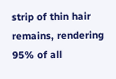strip of thin hair remains, rendering 95% of all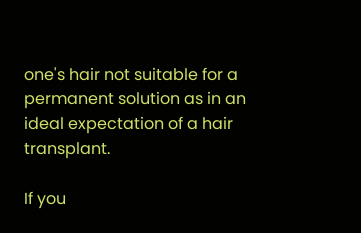one's hair not suitable for a permanent solution as in an ideal expectation of a hair transplant.

If you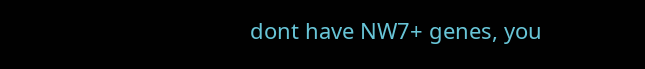dont have NW7+ genes, you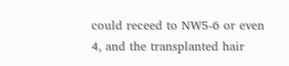could receed to NW5-6 or even 4, and the transplanted hair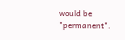would be "permanent".